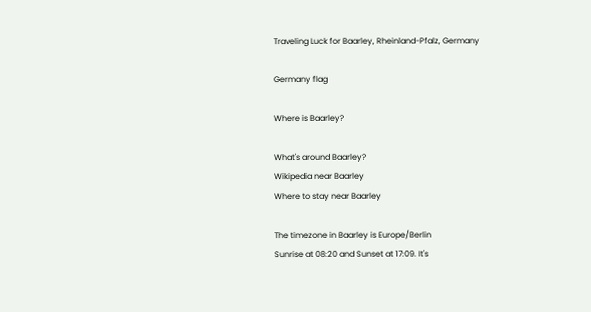Traveling Luck for Baarley, Rheinland-Pfalz, Germany

Germany flag

Where is Baarley?

What's around Baarley?
Wikipedia near Baarley
Where to stay near Baarley

The timezone in Baarley is Europe/Berlin
Sunrise at 08:20 and Sunset at 17:09. It's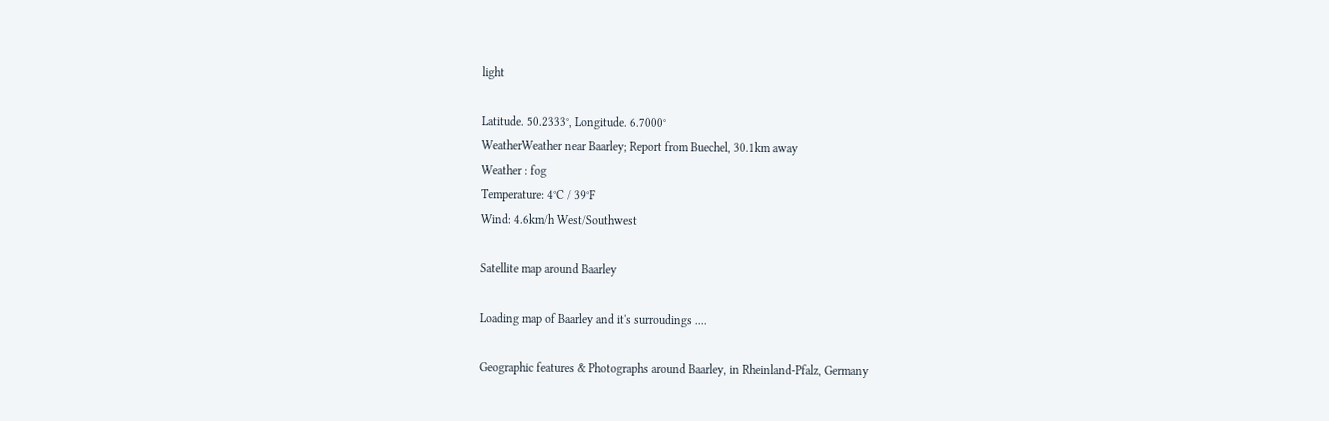light

Latitude. 50.2333°, Longitude. 6.7000°
WeatherWeather near Baarley; Report from Buechel, 30.1km away
Weather : fog
Temperature: 4°C / 39°F
Wind: 4.6km/h West/Southwest

Satellite map around Baarley

Loading map of Baarley and it's surroudings ....

Geographic features & Photographs around Baarley, in Rheinland-Pfalz, Germany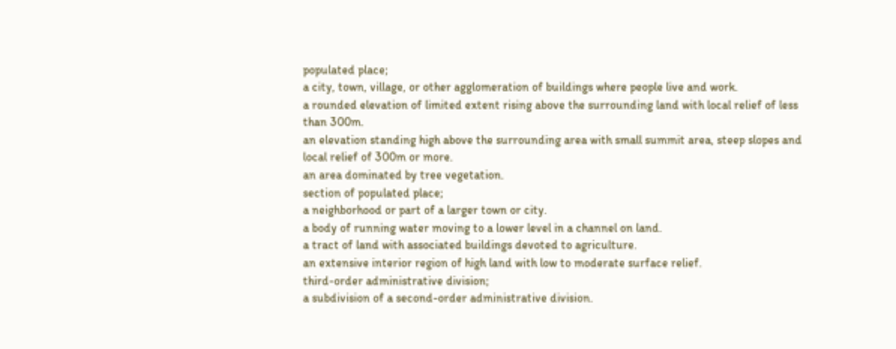populated place;
a city, town, village, or other agglomeration of buildings where people live and work.
a rounded elevation of limited extent rising above the surrounding land with local relief of less than 300m.
an elevation standing high above the surrounding area with small summit area, steep slopes and local relief of 300m or more.
an area dominated by tree vegetation.
section of populated place;
a neighborhood or part of a larger town or city.
a body of running water moving to a lower level in a channel on land.
a tract of land with associated buildings devoted to agriculture.
an extensive interior region of high land with low to moderate surface relief.
third-order administrative division;
a subdivision of a second-order administrative division.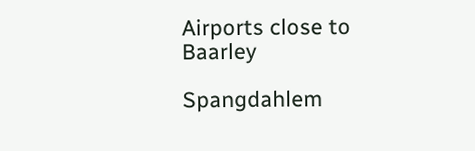Airports close to Baarley

Spangdahlem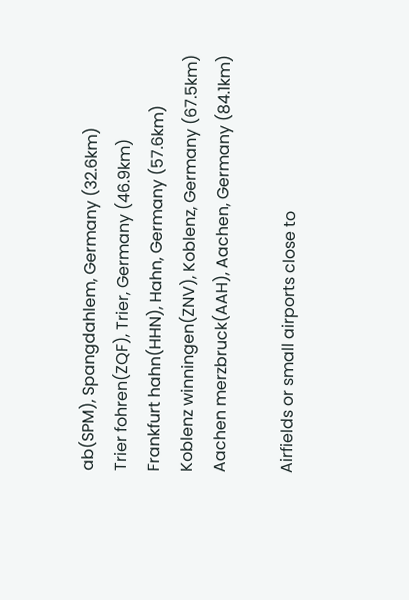ab(SPM), Spangdahlem, Germany (32.6km)
Trier fohren(ZQF), Trier, Germany (46.9km)
Frankfurt hahn(HHN), Hahn, Germany (57.6km)
Koblenz winningen(ZNV), Koblenz, Germany (67.5km)
Aachen merzbruck(AAH), Aachen, Germany (84.1km)

Airfields or small airports close to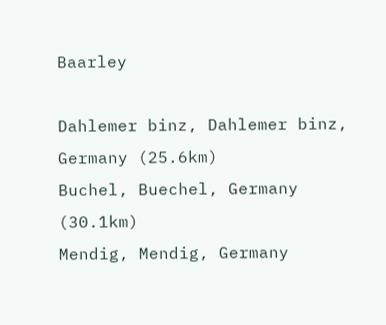Baarley

Dahlemer binz, Dahlemer binz, Germany (25.6km)
Buchel, Buechel, Germany (30.1km)
Mendig, Mendig, Germany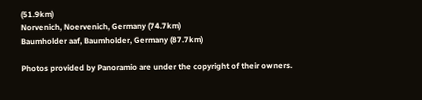(51.9km)
Norvenich, Noervenich, Germany (74.7km)
Baumholder aaf, Baumholder, Germany (87.7km)

Photos provided by Panoramio are under the copyright of their owners.